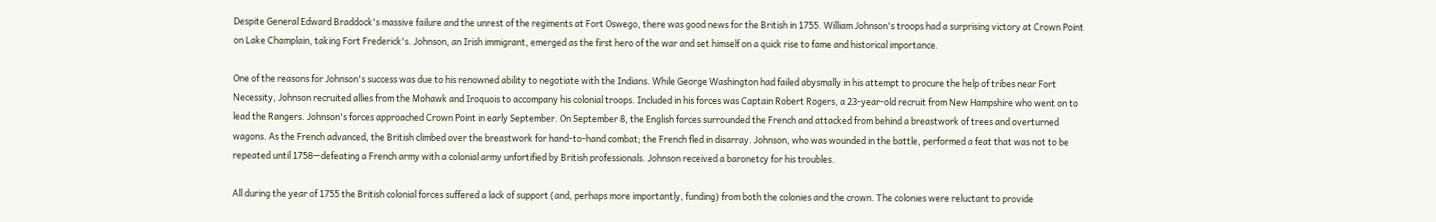Despite General Edward Braddock's massive failure and the unrest of the regiments at Fort Oswego, there was good news for the British in 1755. William Johnson's troops had a surprising victory at Crown Point on Lake Champlain, taking Fort Frederick's. Johnson, an Irish immigrant, emerged as the first hero of the war and set himself on a quick rise to fame and historical importance.

One of the reasons for Johnson's success was due to his renowned ability to negotiate with the Indians. While George Washington had failed abysmally in his attempt to procure the help of tribes near Fort Necessity, Johnson recruited allies from the Mohawk and Iroquois to accompany his colonial troops. Included in his forces was Captain Robert Rogers, a 23-year-old recruit from New Hampshire who went on to lead the Rangers. Johnson's forces approached Crown Point in early September. On September 8, the English forces surrounded the French and attacked from behind a breastwork of trees and overturned wagons. As the French advanced, the British climbed over the breastwork for hand-to-hand combat; the French fled in disarray. Johnson, who was wounded in the battle, performed a feat that was not to be repeated until 1758—defeating a French army with a colonial army unfortified by British professionals. Johnson received a baronetcy for his troubles.

All during the year of 1755 the British colonial forces suffered a lack of support (and, perhaps more importantly, funding) from both the colonies and the crown. The colonies were reluctant to provide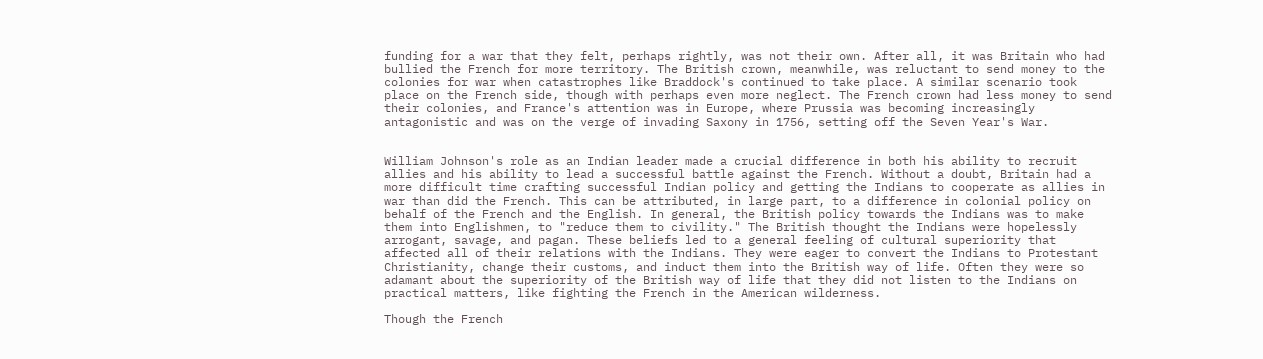funding for a war that they felt, perhaps rightly, was not their own. After all, it was Britain who had bullied the French for more territory. The British crown, meanwhile, was reluctant to send money to the colonies for war when catastrophes like Braddock's continued to take place. A similar scenario took place on the French side, though with perhaps even more neglect. The French crown had less money to send their colonies, and France's attention was in Europe, where Prussia was becoming increasingly antagonistic and was on the verge of invading Saxony in 1756, setting off the Seven Year's War.


William Johnson's role as an Indian leader made a crucial difference in both his ability to recruit allies and his ability to lead a successful battle against the French. Without a doubt, Britain had a more difficult time crafting successful Indian policy and getting the Indians to cooperate as allies in war than did the French. This can be attributed, in large part, to a difference in colonial policy on behalf of the French and the English. In general, the British policy towards the Indians was to make them into Englishmen, to "reduce them to civility." The British thought the Indians were hopelessly arrogant, savage, and pagan. These beliefs led to a general feeling of cultural superiority that affected all of their relations with the Indians. They were eager to convert the Indians to Protestant Christianity, change their customs, and induct them into the British way of life. Often they were so adamant about the superiority of the British way of life that they did not listen to the Indians on practical matters, like fighting the French in the American wilderness.

Though the French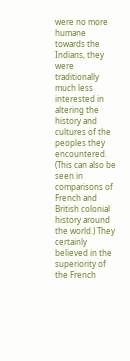were no more humane towards the Indians, they were traditionally much less interested in altering the history and cultures of the peoples they encountered. (This can also be seen in comparisons of French and British colonial history around the world.) They certainly believed in the superiority of the French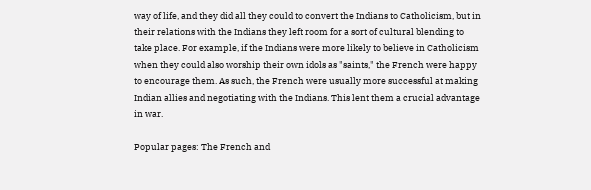way of life, and they did all they could to convert the Indians to Catholicism, but in their relations with the Indians they left room for a sort of cultural blending to take place. For example, if the Indians were more likely to believe in Catholicism when they could also worship their own idols as "saints," the French were happy to encourage them. As such, the French were usually more successful at making Indian allies and negotiating with the Indians. This lent them a crucial advantage in war.

Popular pages: The French and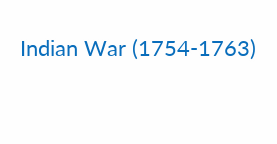Indian War (1754-1763)